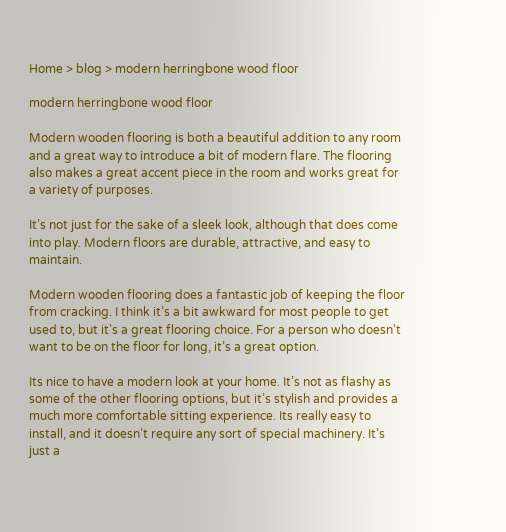Home > blog > modern herringbone wood floor

modern herringbone wood floor

Modern wooden flooring is both a beautiful addition to any room and a great way to introduce a bit of modern flare. The flooring also makes a great accent piece in the room and works great for a variety of purposes.

It’s not just for the sake of a sleek look, although that does come into play. Modern floors are durable, attractive, and easy to maintain.

Modern wooden flooring does a fantastic job of keeping the floor from cracking. I think it’s a bit awkward for most people to get used to, but it’s a great flooring choice. For a person who doesn’t want to be on the floor for long, it’s a great option.

Its nice to have a modern look at your home. It’s not as flashy as some of the other flooring options, but it’s stylish and provides a much more comfortable sitting experience. Its really easy to install, and it doesn’t require any sort of special machinery. It’s just a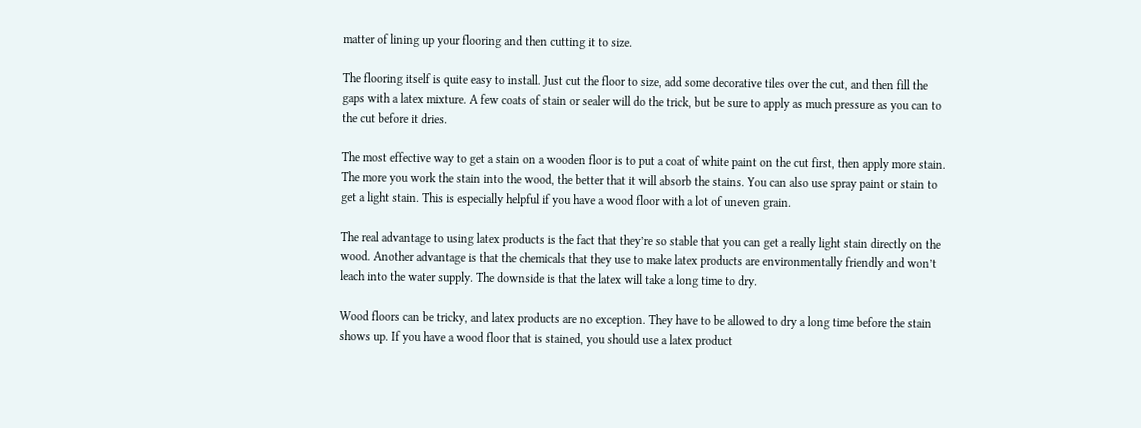matter of lining up your flooring and then cutting it to size.

The flooring itself is quite easy to install. Just cut the floor to size, add some decorative tiles over the cut, and then fill the gaps with a latex mixture. A few coats of stain or sealer will do the trick, but be sure to apply as much pressure as you can to the cut before it dries.

The most effective way to get a stain on a wooden floor is to put a coat of white paint on the cut first, then apply more stain. The more you work the stain into the wood, the better that it will absorb the stains. You can also use spray paint or stain to get a light stain. This is especially helpful if you have a wood floor with a lot of uneven grain.

The real advantage to using latex products is the fact that they’re so stable that you can get a really light stain directly on the wood. Another advantage is that the chemicals that they use to make latex products are environmentally friendly and won’t leach into the water supply. The downside is that the latex will take a long time to dry.

Wood floors can be tricky, and latex products are no exception. They have to be allowed to dry a long time before the stain shows up. If you have a wood floor that is stained, you should use a latex product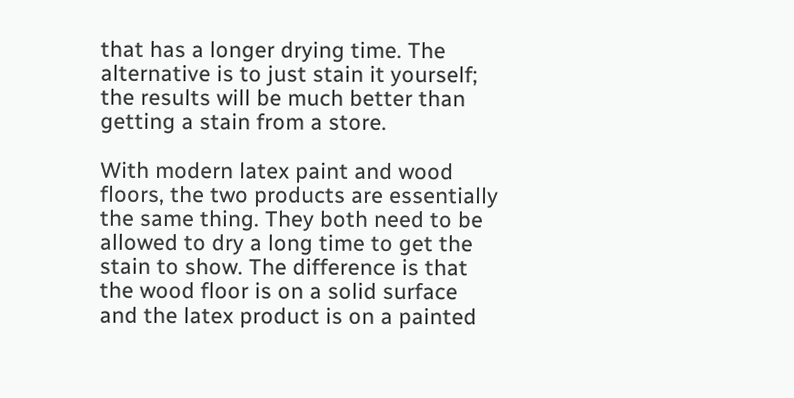that has a longer drying time. The alternative is to just stain it yourself; the results will be much better than getting a stain from a store.

With modern latex paint and wood floors, the two products are essentially the same thing. They both need to be allowed to dry a long time to get the stain to show. The difference is that the wood floor is on a solid surface and the latex product is on a painted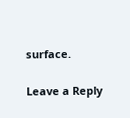surface.

Leave a Reply